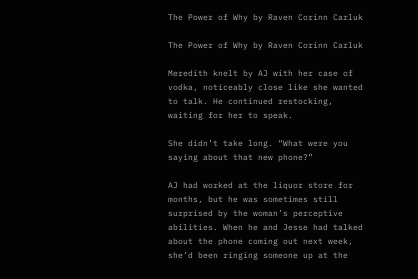The Power of Why by Raven Corinn Carluk

The Power of Why by Raven Corinn Carluk

Meredith knelt by AJ with her case of vodka, noticeably close like she wanted to talk. He continued restocking, waiting for her to speak.

She didn’t take long. “What were you saying about that new phone?”

AJ had worked at the liquor store for months, but he was sometimes still surprised by the woman’s perceptive abilities. When he and Jesse had talked about the phone coming out next week, she’d been ringing someone up at the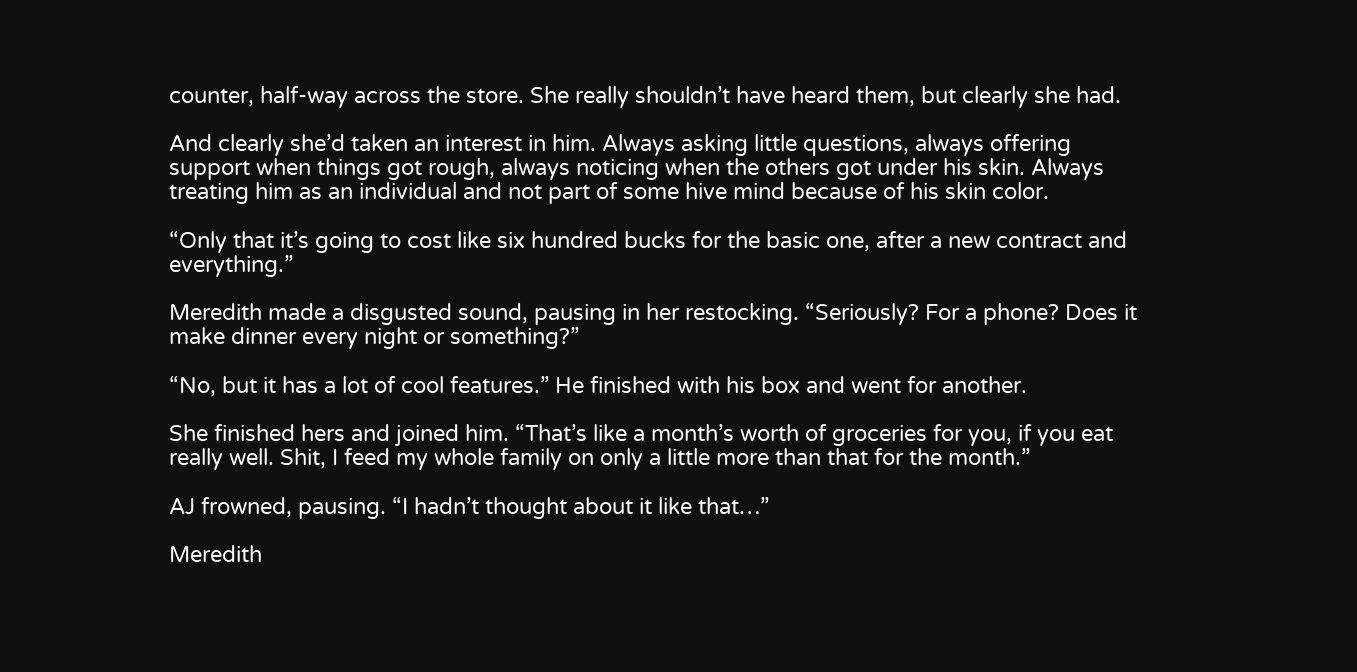counter, half-way across the store. She really shouldn’t have heard them, but clearly she had.

And clearly she’d taken an interest in him. Always asking little questions, always offering support when things got rough, always noticing when the others got under his skin. Always treating him as an individual and not part of some hive mind because of his skin color.

“Only that it’s going to cost like six hundred bucks for the basic one, after a new contract and everything.”

Meredith made a disgusted sound, pausing in her restocking. “Seriously? For a phone? Does it make dinner every night or something?”

“No, but it has a lot of cool features.” He finished with his box and went for another.

She finished hers and joined him. “That’s like a month’s worth of groceries for you, if you eat really well. Shit, I feed my whole family on only a little more than that for the month.”

AJ frowned, pausing. “I hadn’t thought about it like that…”

Meredith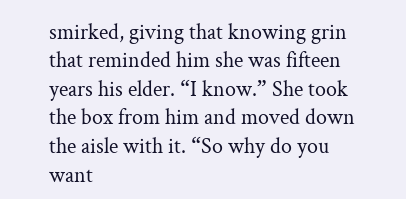smirked, giving that knowing grin that reminded him she was fifteen years his elder. “I know.” She took the box from him and moved down the aisle with it. “So why do you want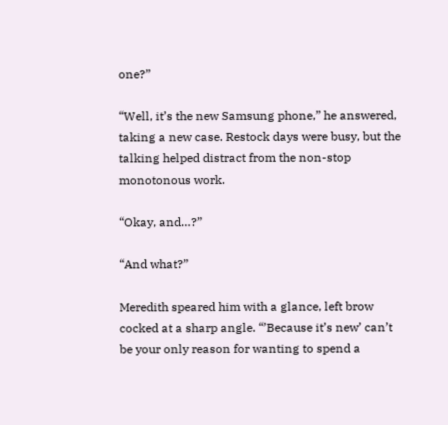one?”

“Well, it’s the new Samsung phone,” he answered, taking a new case. Restock days were busy, but the talking helped distract from the non-stop monotonous work.

“Okay, and…?”

“And what?”

Meredith speared him with a glance, left brow cocked at a sharp angle. “’Because it’s new’ can’t be your only reason for wanting to spend a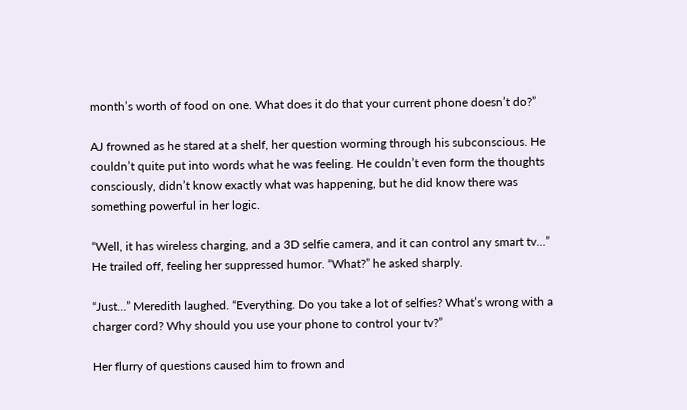month’s worth of food on one. What does it do that your current phone doesn’t do?”

AJ frowned as he stared at a shelf, her question worming through his subconscious. He couldn’t quite put into words what he was feeling. He couldn’t even form the thoughts consciously, didn’t know exactly what was happening, but he did know there was something powerful in her logic.

“Well, it has wireless charging, and a 3D selfie camera, and it can control any smart tv…” He trailed off, feeling her suppressed humor. “What?” he asked sharply.

“Just…” Meredith laughed. “Everything. Do you take a lot of selfies? What’s wrong with a charger cord? Why should you use your phone to control your tv?”

Her flurry of questions caused him to frown and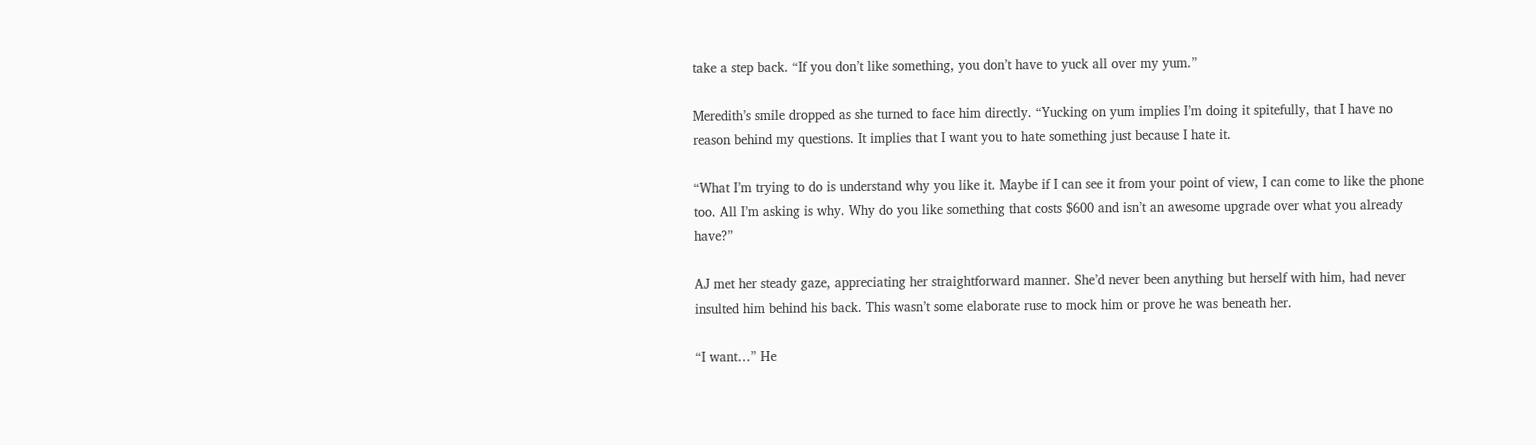take a step back. “If you don’t like something, you don’t have to yuck all over my yum.”

Meredith’s smile dropped as she turned to face him directly. “Yucking on yum implies I’m doing it spitefully, that I have no reason behind my questions. It implies that I want you to hate something just because I hate it.

“What I’m trying to do is understand why you like it. Maybe if I can see it from your point of view, I can come to like the phone too. All I’m asking is why. Why do you like something that costs $600 and isn’t an awesome upgrade over what you already have?”

AJ met her steady gaze, appreciating her straightforward manner. She’d never been anything but herself with him, had never insulted him behind his back. This wasn’t some elaborate ruse to mock him or prove he was beneath her.

“I want…” He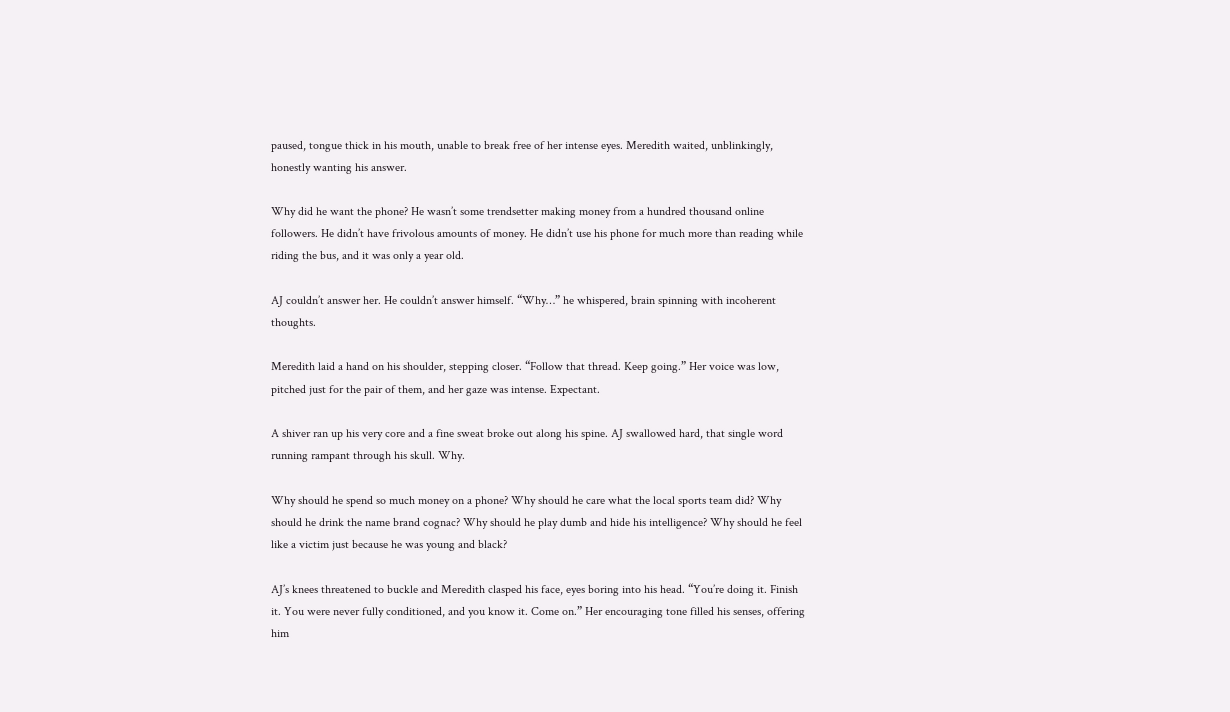paused, tongue thick in his mouth, unable to break free of her intense eyes. Meredith waited, unblinkingly, honestly wanting his answer.

Why did he want the phone? He wasn’t some trendsetter making money from a hundred thousand online followers. He didn’t have frivolous amounts of money. He didn’t use his phone for much more than reading while riding the bus, and it was only a year old.

AJ couldn’t answer her. He couldn’t answer himself. “Why…” he whispered, brain spinning with incoherent thoughts.

Meredith laid a hand on his shoulder, stepping closer. “Follow that thread. Keep going.” Her voice was low, pitched just for the pair of them, and her gaze was intense. Expectant.

A shiver ran up his very core and a fine sweat broke out along his spine. AJ swallowed hard, that single word running rampant through his skull. Why.

Why should he spend so much money on a phone? Why should he care what the local sports team did? Why should he drink the name brand cognac? Why should he play dumb and hide his intelligence? Why should he feel like a victim just because he was young and black?

AJ’s knees threatened to buckle and Meredith clasped his face, eyes boring into his head. “You’re doing it. Finish it. You were never fully conditioned, and you know it. Come on.” Her encouraging tone filled his senses, offering him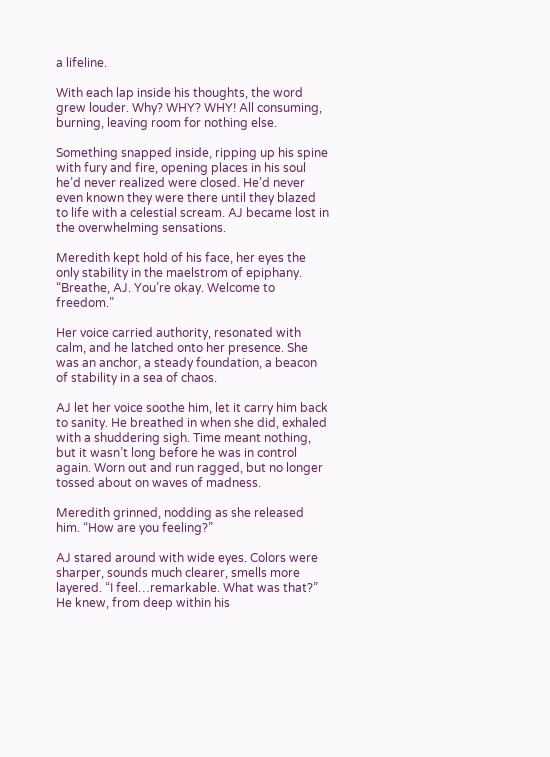a lifeline.

With each lap inside his thoughts, the word grew louder. Why? WHY? WHY! All consuming, burning, leaving room for nothing else.

Something snapped inside, ripping up his spine with fury and fire, opening places in his soul he’d never realized were closed. He’d never even known they were there until they blazed to life with a celestial scream. AJ became lost in the overwhelming sensations.

Meredith kept hold of his face, her eyes the only stability in the maelstrom of epiphany. “Breathe, AJ. You’re okay. Welcome to freedom.”

Her voice carried authority, resonated with calm, and he latched onto her presence. She was an anchor, a steady foundation, a beacon of stability in a sea of chaos.

AJ let her voice soothe him, let it carry him back to sanity. He breathed in when she did, exhaled with a shuddering sigh. Time meant nothing, but it wasn’t long before he was in control again. Worn out and run ragged, but no longer tossed about on waves of madness.

Meredith grinned, nodding as she released him. “How are you feeling?”

AJ stared around with wide eyes. Colors were sharper, sounds much clearer, smells more layered. “I feel…remarkable. What was that?” He knew, from deep within his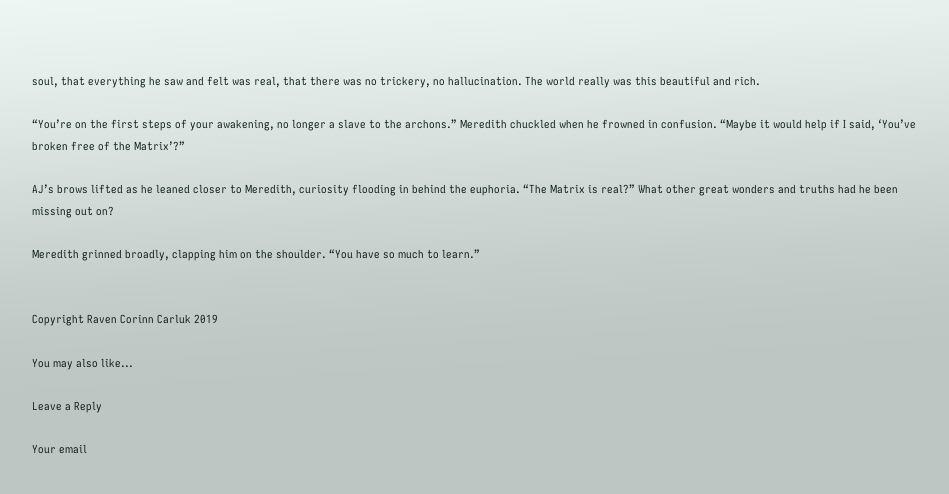soul, that everything he saw and felt was real, that there was no trickery, no hallucination. The world really was this beautiful and rich.

“You’re on the first steps of your awakening, no longer a slave to the archons.” Meredith chuckled when he frowned in confusion. “Maybe it would help if I said, ‘You’ve broken free of the Matrix’?”

AJ’s brows lifted as he leaned closer to Meredith, curiosity flooding in behind the euphoria. “The Matrix is real?” What other great wonders and truths had he been missing out on?

Meredith grinned broadly, clapping him on the shoulder. “You have so much to learn.”


Copyright Raven Corinn Carluk 2019

You may also like...

Leave a Reply

Your email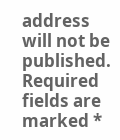address will not be published. Required fields are marked *